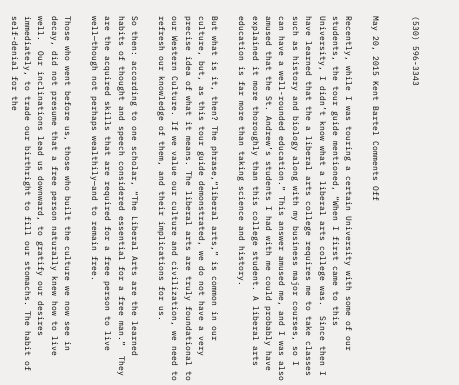(530) 596-3343


May 20, 2015 Kent Bartel Comments Off

Recently, while I was touring a certain University with some of our students, the tour guide mentioned, “When I first came to this University, I didn’t know what a liberal arts college was.  Since then I have learned that the a liberal arts college requires me to take classes such as history and biology along with my business major courses, so I can have a well-rounded education.” This answer amused me, and I was also amused that the St. Andrew’s students I had with me could probably have explained it more thoroughly than this college student. A liberal arts education is far more than taking science and history.

But what is it, then? The phrase,“liberal arts,” is common in our culture, but, as this tour guide demonstrated, we do not have a very precise idea of what it means. The liberal arts are truly foundational to our Western Culture. If we value our culture and civilization, we need to refresh our knowledge of them, and their implications for us.

So then: according to one scholar, “The Liberal Arts are the learned habits of thought and speech considered essential for a free man.”  They are the acquired skills that are required for a free person to live well—though not perhaps wealthily—and to remain free.

Those who went before us, those who built the culture we now see in decay, did not presume that a free person naturally knew how to live well.  Our inclinations lead us downward, to gratify our desires immediately, to trade our birthright to fill our stomachs. The habit of self-denial for the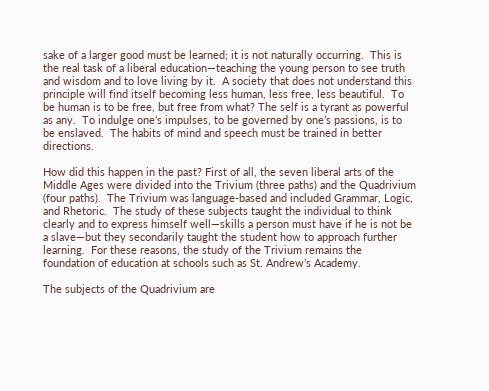sake of a larger good must be learned; it is not naturally occurring.  This is the real task of a liberal education—teaching the young person to see truth and wisdom and to love living by it.  A society that does not understand this principle will find itself becoming less human, less free, less beautiful.  To be human is to be free, but free from what? The self is a tyrant as powerful as any.  To indulge one’s impulses, to be governed by one’s passions, is to be enslaved.  The habits of mind and speech must be trained in better directions.

How did this happen in the past? First of all, the seven liberal arts of the Middle Ages were divided into the Trivium (three paths) and the Quadrivium (four paths).  The Trivium was language-based and included Grammar, Logic, and Rhetoric.  The study of these subjects taught the individual to think clearly and to express himself well—skills a person must have if he is not be a slave—but they secondarily taught the student how to approach further learning.  For these reasons, the study of the Trivium remains the foundation of education at schools such as St. Andrew’s Academy.

The subjects of the Quadrivium are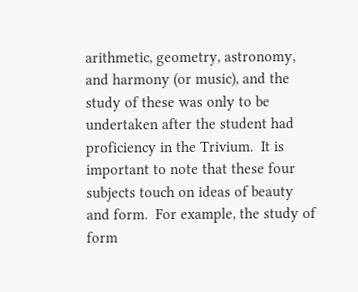arithmetic, geometry, astronomy, and harmony (or music), and the study of these was only to be undertaken after the student had proficiency in the Trivium.  It is important to note that these four subjects touch on ideas of beauty and form.  For example, the study of form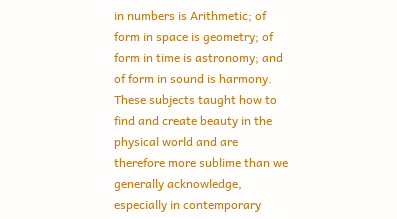in numbers is Arithmetic; of form in space is geometry; of form in time is astronomy; and of form in sound is harmony.  These subjects taught how to find and create beauty in the physical world and are therefore more sublime than we generally acknowledge, especially in contemporary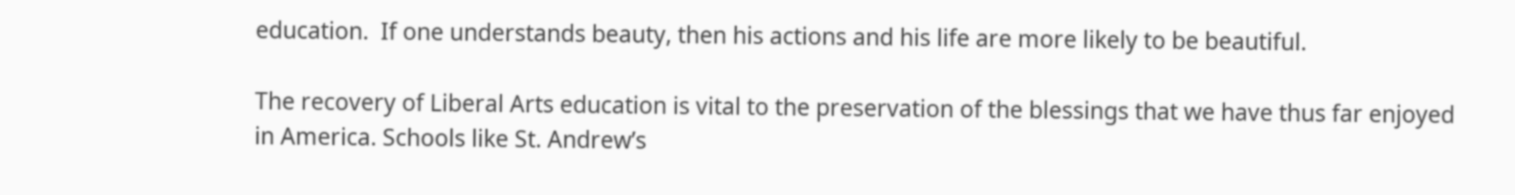education.  If one understands beauty, then his actions and his life are more likely to be beautiful.

The recovery of Liberal Arts education is vital to the preservation of the blessings that we have thus far enjoyed in America. Schools like St. Andrew’s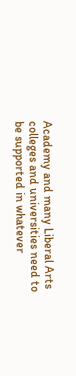Academy and many Liberal Arts colleges and universities need to be supported in whatever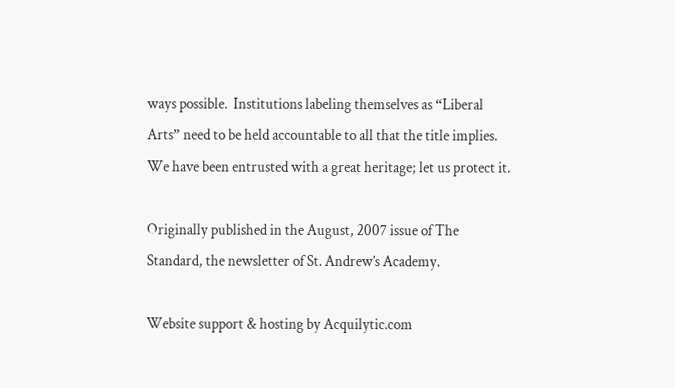ways possible.  Institutions labeling themselves as “Liberal Arts” need to be held accountable to all that the title implies.  We have been entrusted with a great heritage; let us protect it.

Originally published in the August, 2007 issue of The Standard, the newsletter of St. Andrew’s Academy.

Website support & hosting by Acquilytic.com